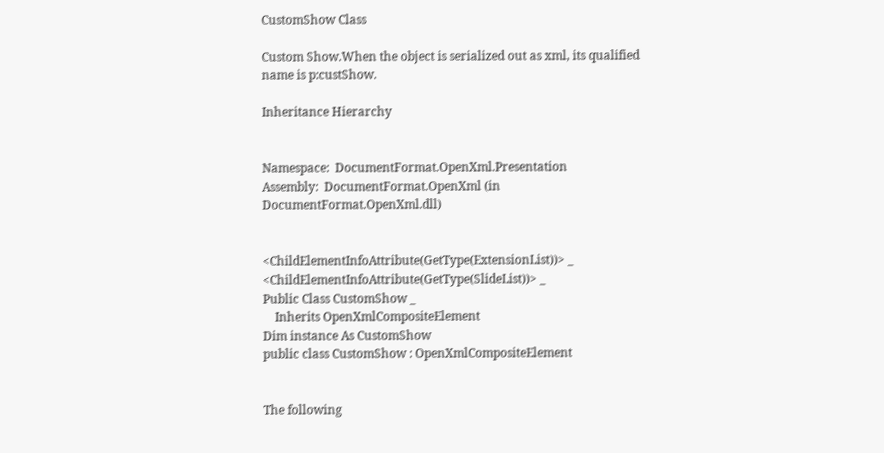CustomShow Class

Custom Show.When the object is serialized out as xml, its qualified name is p:custShow.

Inheritance Hierarchy


Namespace:  DocumentFormat.OpenXml.Presentation
Assembly:  DocumentFormat.OpenXml (in DocumentFormat.OpenXml.dll)


<ChildElementInfoAttribute(GetType(ExtensionList))> _
<ChildElementInfoAttribute(GetType(SlideList))> _
Public Class CustomShow _
    Inherits OpenXmlCompositeElement
Dim instance As CustomShow
public class CustomShow : OpenXmlCompositeElement


The following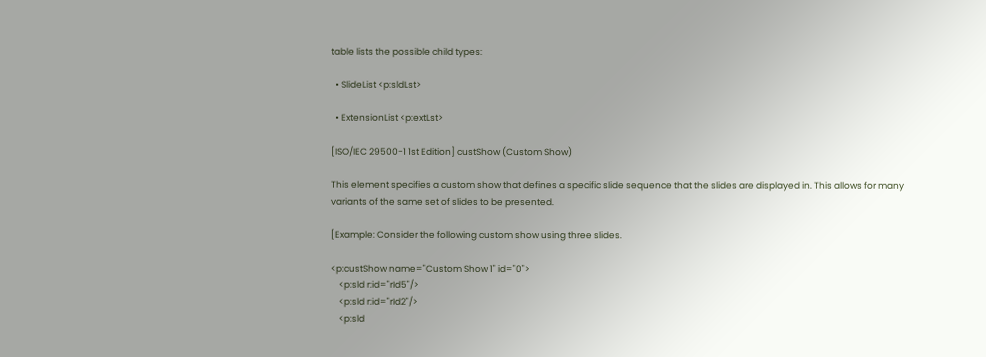table lists the possible child types:

  • SlideList <p:sldLst>

  • ExtensionList <p:extLst>

[ISO/IEC 29500-1 1st Edition] custShow (Custom Show)

This element specifies a custom show that defines a specific slide sequence that the slides are displayed in. This allows for many variants of the same set of slides to be presented.

[Example: Consider the following custom show using three slides.

<p:custShow name="Custom Show 1" id="0">
    <p:sld r:id="rId5"/>
    <p:sld r:id="rId2"/>
    <p:sld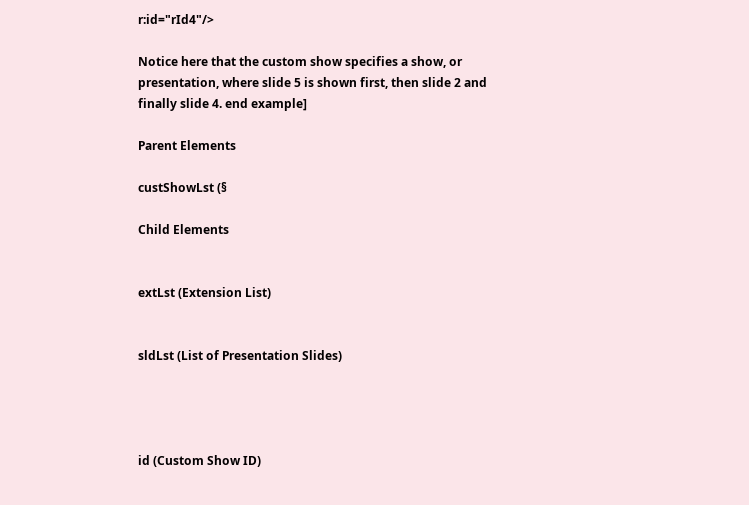r:id="rId4"/>

Notice here that the custom show specifies a show, or presentation, where slide 5 is shown first, then slide 2 and finally slide 4. end example]

Parent Elements

custShowLst (§

Child Elements


extLst (Extension List)


sldLst (List of Presentation Slides)




id (Custom Show ID)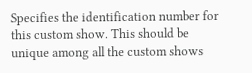Specifies the identification number for this custom show. This should be unique among all the custom shows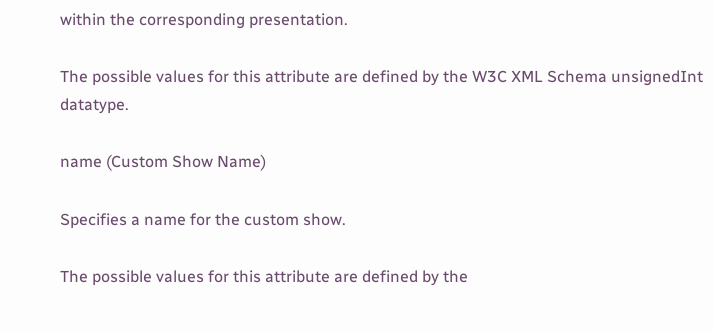within the corresponding presentation.

The possible values for this attribute are defined by the W3C XML Schema unsignedInt datatype.

name (Custom Show Name)

Specifies a name for the custom show.

The possible values for this attribute are defined by the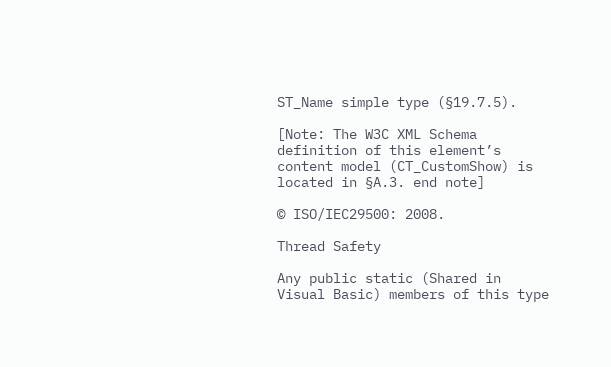ST_Name simple type (§19.7.5).

[Note: The W3C XML Schema definition of this element’s content model (CT_CustomShow) is located in §A.3. end note]

© ISO/IEC29500: 2008.

Thread Safety

Any public static (Shared in Visual Basic) members of this type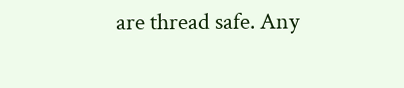are thread safe. Any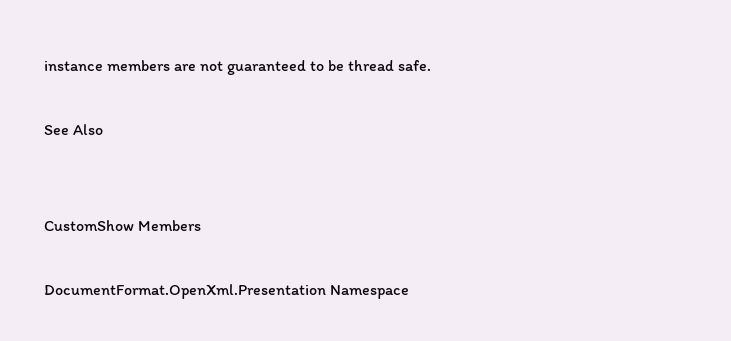instance members are not guaranteed to be thread safe.

See Also


CustomShow Members

DocumentFormat.OpenXml.Presentation Namespace